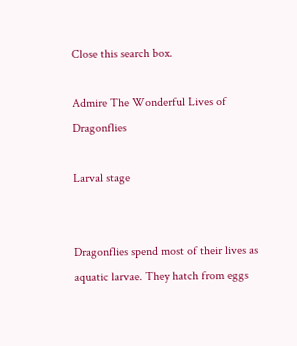Close this search box.

Admire The Wonderful Lives of Dragonflies

Larval stage


Dragonflies spend most of their lives as aquatic larvae. They hatch from eggs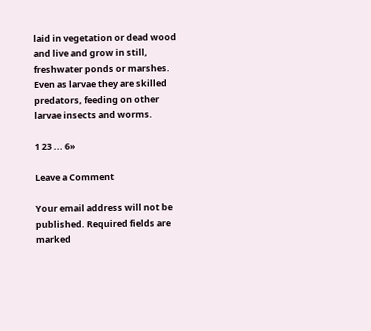laid in vegetation or dead wood and live and grow in still, freshwater ponds or marshes. Even as larvae they are skilled predators, feeding on other larvae insects and worms.

1 23 ... 6»

Leave a Comment

Your email address will not be published. Required fields are marked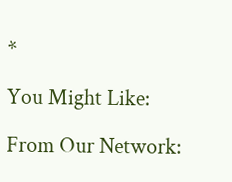*

You Might Like:

From Our Network: